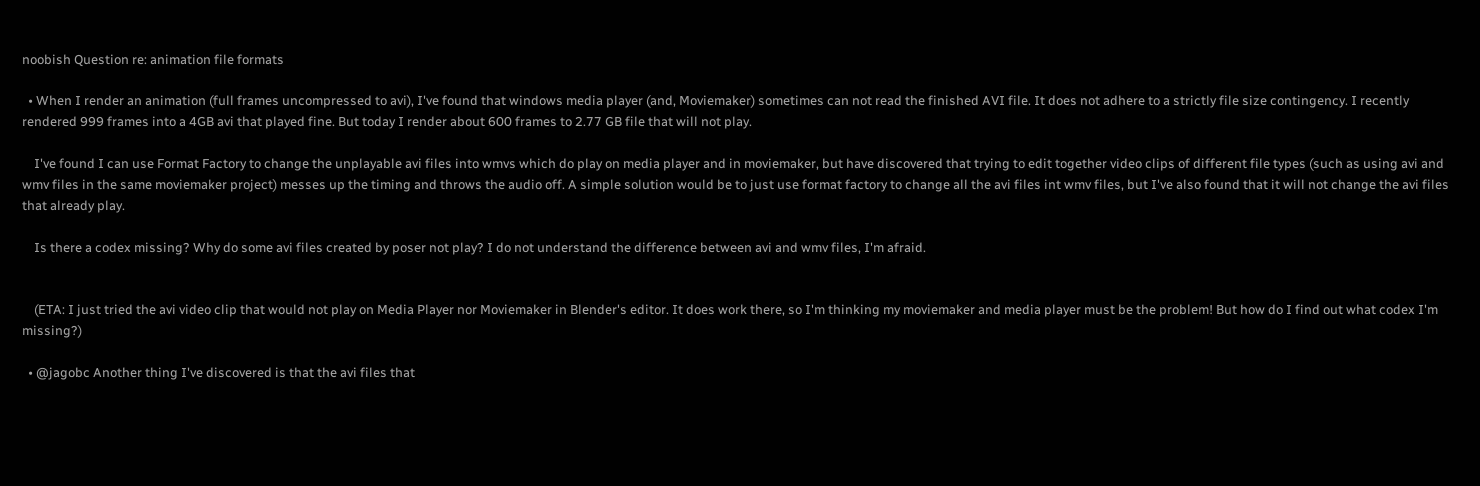noobish Question re: animation file formats

  • When I render an animation (full frames uncompressed to avi), I've found that windows media player (and, Moviemaker) sometimes can not read the finished AVI file. It does not adhere to a strictly file size contingency. I recently rendered 999 frames into a 4GB avi that played fine. But today I render about 600 frames to 2.77 GB file that will not play.

    I've found I can use Format Factory to change the unplayable avi files into wmvs which do play on media player and in moviemaker, but have discovered that trying to edit together video clips of different file types (such as using avi and wmv files in the same moviemaker project) messes up the timing and throws the audio off. A simple solution would be to just use format factory to change all the avi files int wmv files, but I've also found that it will not change the avi files that already play.

    Is there a codex missing? Why do some avi files created by poser not play? I do not understand the difference between avi and wmv files, I'm afraid.


    (ETA: I just tried the avi video clip that would not play on Media Player nor Moviemaker in Blender's editor. It does work there, so I'm thinking my moviemaker and media player must be the problem! But how do I find out what codex I'm missing?)

  • @jagobc Another thing I've discovered is that the avi files that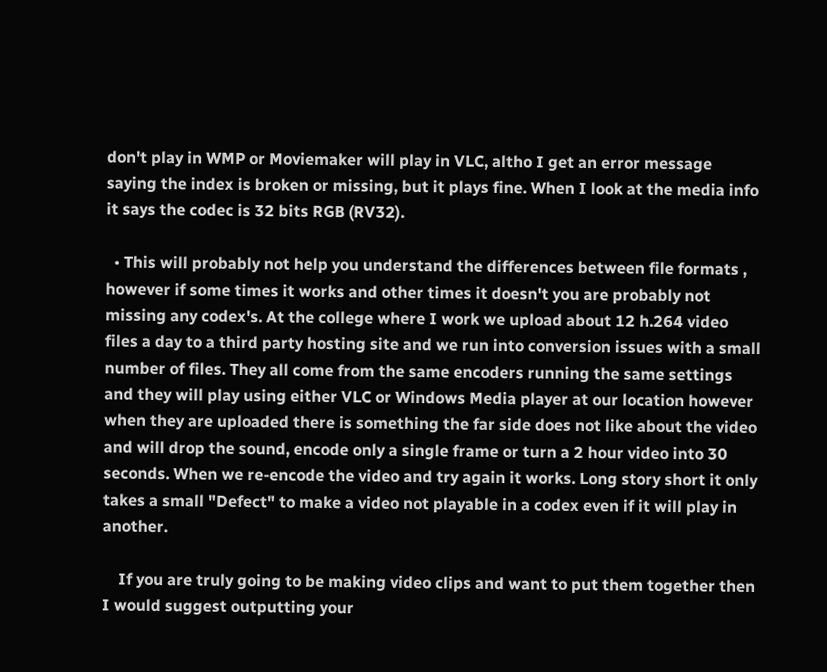don't play in WMP or Moviemaker will play in VLC, altho I get an error message saying the index is broken or missing, but it plays fine. When I look at the media info it says the codec is 32 bits RGB (RV32).

  • This will probably not help you understand the differences between file formats , however if some times it works and other times it doesn't you are probably not missing any codex's. At the college where I work we upload about 12 h.264 video files a day to a third party hosting site and we run into conversion issues with a small number of files. They all come from the same encoders running the same settings and they will play using either VLC or Windows Media player at our location however when they are uploaded there is something the far side does not like about the video and will drop the sound, encode only a single frame or turn a 2 hour video into 30 seconds. When we re-encode the video and try again it works. Long story short it only takes a small "Defect" to make a video not playable in a codex even if it will play in another.

    If you are truly going to be making video clips and want to put them together then I would suggest outputting your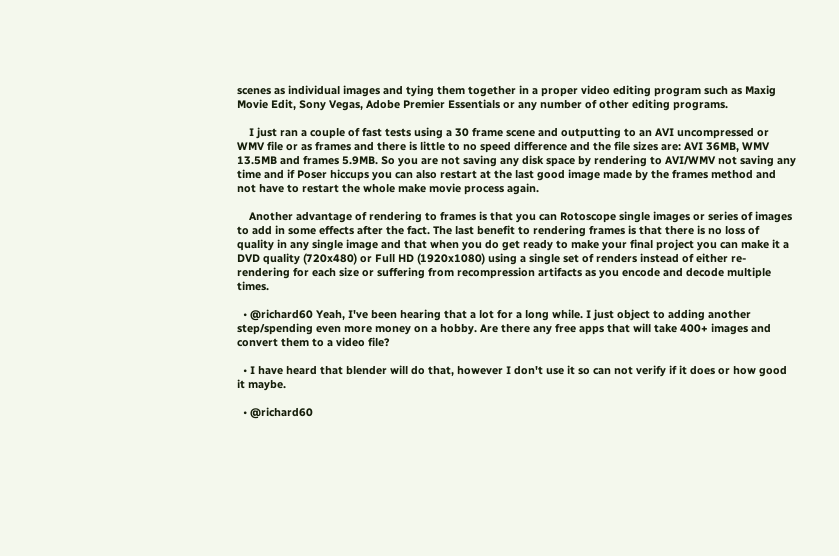scenes as individual images and tying them together in a proper video editing program such as Maxig Movie Edit, Sony Vegas, Adobe Premier Essentials or any number of other editing programs.

    I just ran a couple of fast tests using a 30 frame scene and outputting to an AVI uncompressed or WMV file or as frames and there is little to no speed difference and the file sizes are: AVI 36MB, WMV 13.5MB and frames 5.9MB. So you are not saving any disk space by rendering to AVI/WMV not saving any time and if Poser hiccups you can also restart at the last good image made by the frames method and not have to restart the whole make movie process again.

    Another advantage of rendering to frames is that you can Rotoscope single images or series of images to add in some effects after the fact. The last benefit to rendering frames is that there is no loss of quality in any single image and that when you do get ready to make your final project you can make it a DVD quality (720x480) or Full HD (1920x1080) using a single set of renders instead of either re-rendering for each size or suffering from recompression artifacts as you encode and decode multiple times.

  • @richard60 Yeah, I've been hearing that a lot for a long while. I just object to adding another step/spending even more money on a hobby. Are there any free apps that will take 400+ images and convert them to a video file?

  • I have heard that blender will do that, however I don't use it so can not verify if it does or how good it maybe.

  • @richard60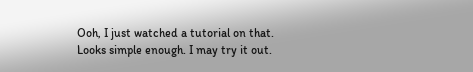Ooh, I just watched a tutorial on that. Looks simple enough. I may try it out.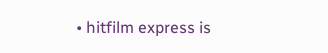• hitfilm express is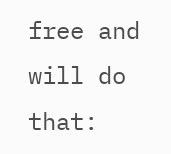free and will do that: